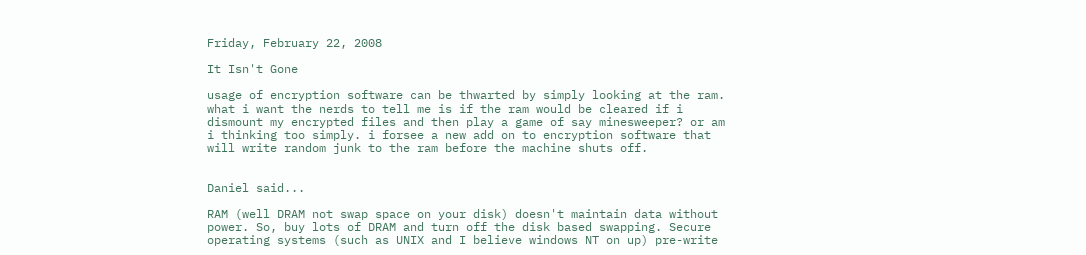Friday, February 22, 2008

It Isn't Gone

usage of encryption software can be thwarted by simply looking at the ram. what i want the nerds to tell me is if the ram would be cleared if i dismount my encrypted files and then play a game of say minesweeper? or am i thinking too simply. i forsee a new add on to encryption software that will write random junk to the ram before the machine shuts off.


Daniel said...

RAM (well DRAM not swap space on your disk) doesn't maintain data without power. So, buy lots of DRAM and turn off the disk based swapping. Secure operating systems (such as UNIX and I believe windows NT on up) pre-write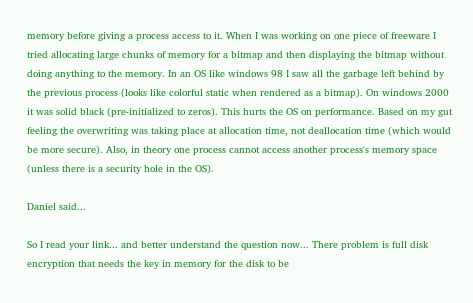memory before giving a process access to it. When I was working on one piece of freeware I tried allocating large chunks of memory for a bitmap and then displaying the bitmap without doing anything to the memory. In an OS like windows 98 I saw all the garbage left behind by the previous process (looks like colorful static when rendered as a bitmap). On windows 2000 it was solid black (pre-initialized to zeros). This hurts the OS on performance. Based on my gut feeling the overwriting was taking place at allocation time, not deallocation time (which would be more secure). Also, in theory one process cannot access another process's memory space (unless there is a security hole in the OS).

Daniel said...

So I read your link... and better understand the question now... There problem is full disk encryption that needs the key in memory for the disk to be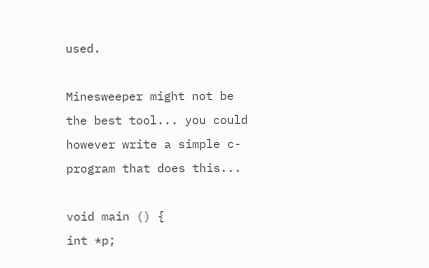used.

Minesweeper might not be the best tool... you could however write a simple c-program that does this...

void main () {
int *p;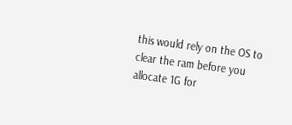this would rely on the OS to clear the ram before you allocate 1G for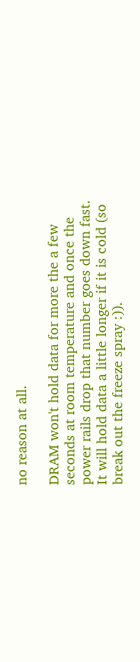no reason at all.

DRAM won't hold data for more the a few seconds at room temperature and once the power rails drop that number goes down fast. It will hold data a little longer if it is cold (so break out the freeze spray :)).